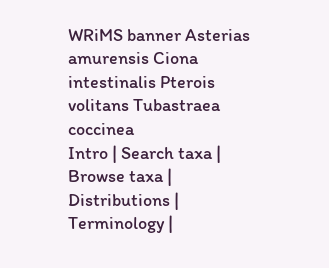WRiMS banner Asterias amurensis Ciona intestinalis Pterois volitans Tubastraea coccinea
Intro | Search taxa | Browse taxa | Distributions | Terminology |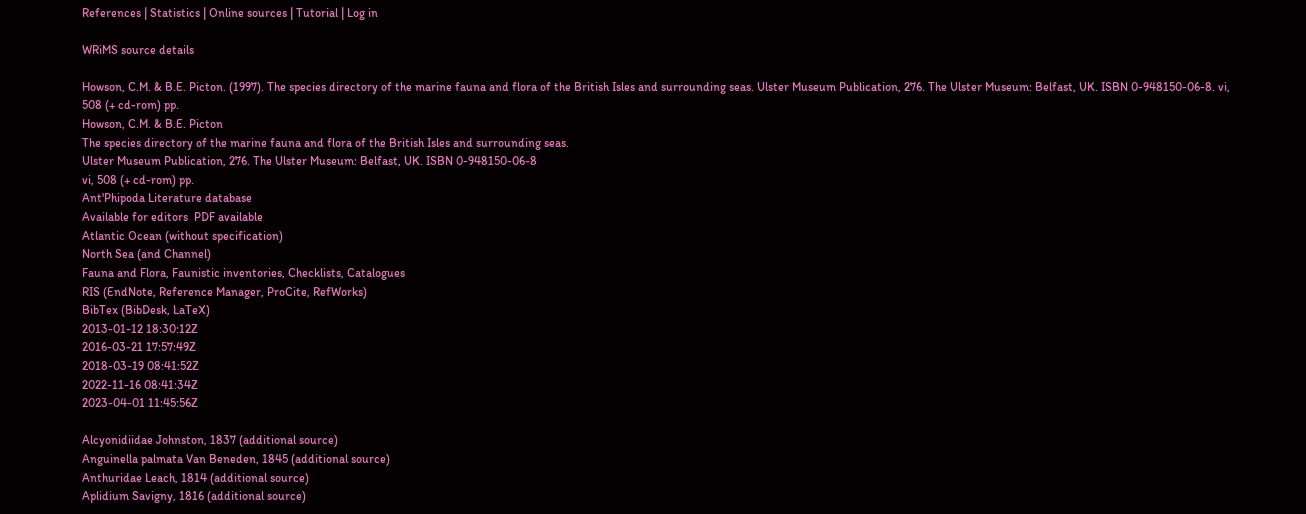References | Statistics | Online sources | Tutorial | Log in

WRiMS source details

Howson, C.M. & B.E. Picton. (1997). The species directory of the marine fauna and flora of the British Isles and surrounding seas. Ulster Museum Publication, 276. The Ulster Museum: Belfast, UK. ISBN 0-948150-06-8. vi, 508 (+ cd-rom) pp.
Howson, C.M. & B.E. Picton
The species directory of the marine fauna and flora of the British Isles and surrounding seas.
Ulster Museum Publication, 276. The Ulster Museum: Belfast, UK. ISBN 0-948150-06-8
vi, 508 (+ cd-rom) pp.
Ant'Phipoda Literature database
Available for editors  PDF available
Atlantic Ocean (without specification)
North Sea (and Channel)
Fauna and Flora, Faunistic inventories, Checklists, Catalogues
RIS (EndNote, Reference Manager, ProCite, RefWorks)
BibTex (BibDesk, LaTeX)
2013-01-12 18:30:12Z
2016-03-21 17:57:49Z
2018-03-19 08:41:52Z
2022-11-16 08:41:34Z
2023-04-01 11:45:56Z

Alcyonidiidae Johnston, 1837 (additional source)
Anguinella palmata Van Beneden, 1845 (additional source)
Anthuridae Leach, 1814 (additional source)
Aplidium Savigny, 1816 (additional source)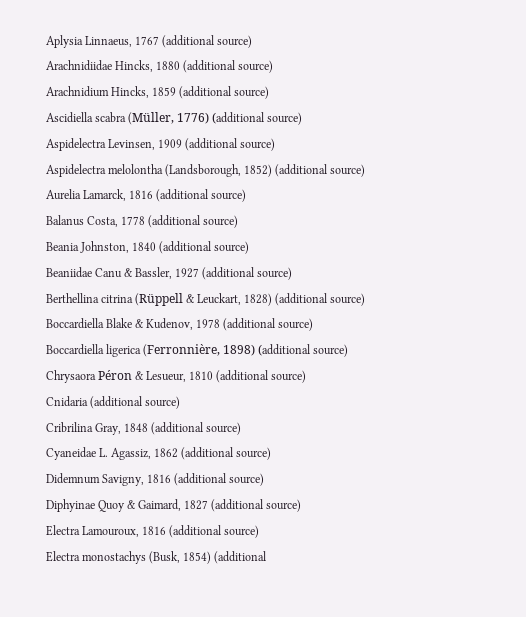Aplysia Linnaeus, 1767 (additional source)
Arachnidiidae Hincks, 1880 (additional source)
Arachnidium Hincks, 1859 (additional source)
Ascidiella scabra (Müller, 1776) (additional source)
Aspidelectra Levinsen, 1909 (additional source)
Aspidelectra melolontha (Landsborough, 1852) (additional source)
Aurelia Lamarck, 1816 (additional source)
Balanus Costa, 1778 (additional source)
Beania Johnston, 1840 (additional source)
Beaniidae Canu & Bassler, 1927 (additional source)
Berthellina citrina (Rüppell & Leuckart, 1828) (additional source)
Boccardiella Blake & Kudenov, 1978 (additional source)
Boccardiella ligerica (Ferronnière, 1898) (additional source)
Chrysaora Péron & Lesueur, 1810 (additional source)
Cnidaria (additional source)
Cribrilina Gray, 1848 (additional source)
Cyaneidae L. Agassiz, 1862 (additional source)
Didemnum Savigny, 1816 (additional source)
Diphyinae Quoy & Gaimard, 1827 (additional source)
Electra Lamouroux, 1816 (additional source)
Electra monostachys (Busk, 1854) (additional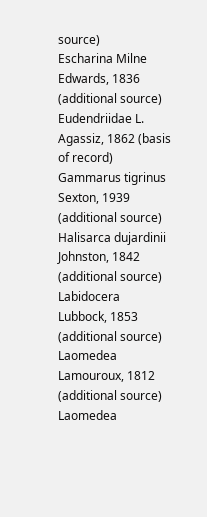source)
Escharina Milne Edwards, 1836 (additional source)
Eudendriidae L. Agassiz, 1862 (basis of record)
Gammarus tigrinus Sexton, 1939 (additional source)
Halisarca dujardinii Johnston, 1842 (additional source)
Labidocera Lubbock, 1853 (additional source)
Laomedea Lamouroux, 1812 (additional source)
Laomedea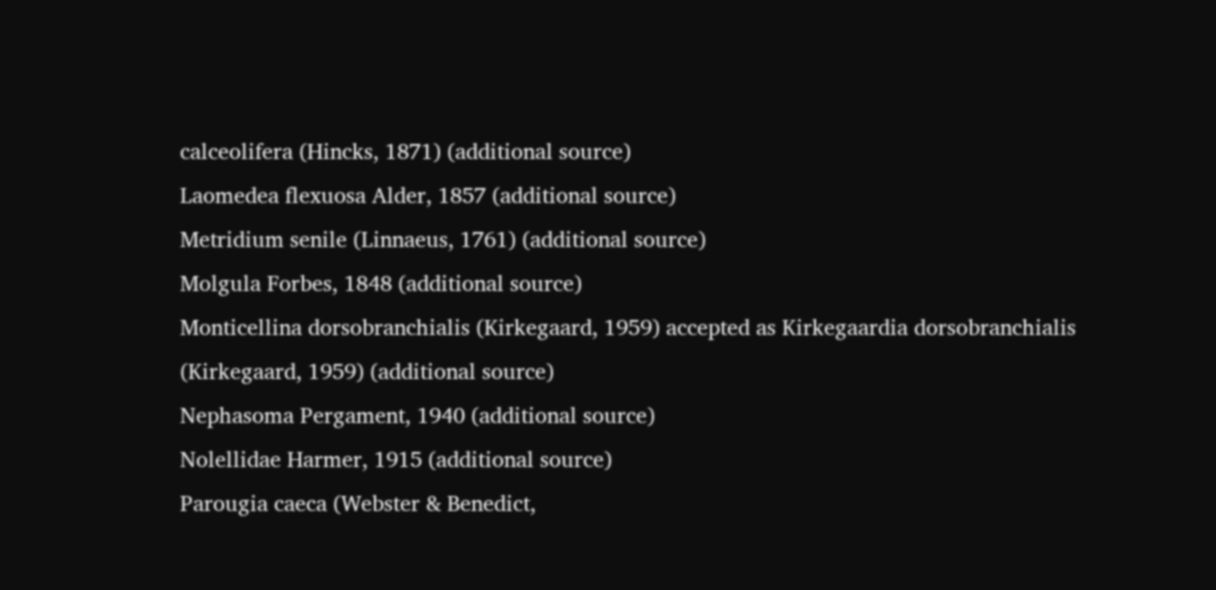calceolifera (Hincks, 1871) (additional source)
Laomedea flexuosa Alder, 1857 (additional source)
Metridium senile (Linnaeus, 1761) (additional source)
Molgula Forbes, 1848 (additional source)
Monticellina dorsobranchialis (Kirkegaard, 1959) accepted as Kirkegaardia dorsobranchialis (Kirkegaard, 1959) (additional source)
Nephasoma Pergament, 1940 (additional source)
Nolellidae Harmer, 1915 (additional source)
Parougia caeca (Webster & Benedict,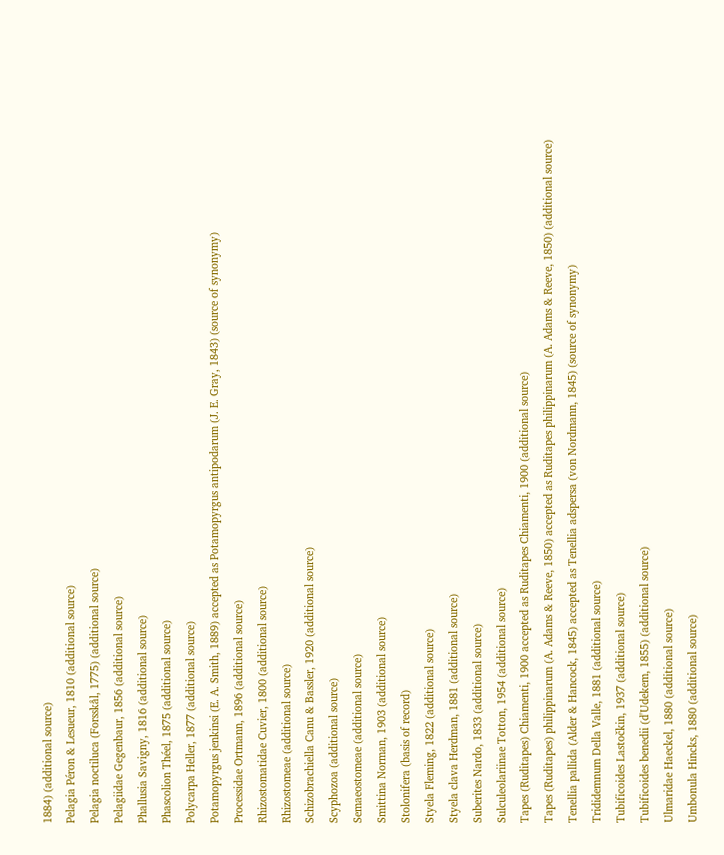1884) (additional source)
Pelagia Péron & Lesueur, 1810 (additional source)
Pelagia noctiluca (Forsskål, 1775) (additional source)
Pelagiidae Gegenbaur, 1856 (additional source)
Phallusia Savigny, 1816 (additional source)
Phascolion Théel, 1875 (additional source)
Polycarpa Heller, 1877 (additional source)
Potamopyrgus jenkinsi (E. A. Smith, 1889) accepted as Potamopyrgus antipodarum (J. E. Gray, 1843) (source of synonymy)
Processidae Ortmann, 1896 (additional source)
Rhizostomatidae Cuvier, 1800 (additional source)
Rhizostomeae (additional source)
Schizobrachiella Canu & Bassler, 1920 (additional source)
Scyphozoa (additional source)
Semaeostomeae (additional source)
Smittina Norman, 1903 (additional source)
Stolonifera (basis of record)
Styela Fleming, 1822 (additional source)
Styela clava Herdman, 1881 (additional source)
Suberites Nardo, 1833 (additional source)
Sulculeolariinae Totton, 1954 (additional source)
Tapes (Ruditapes) Chiamenti, 1900 accepted as Ruditapes Chiamenti, 1900 (additional source)
Tapes (Ruditapes) philippinarum (A. Adams & Reeve, 1850) accepted as Ruditapes philippinarum (A. Adams & Reeve, 1850) (additional source)
Tenellia pallida (Alder & Hancock, 1845) accepted as Tenellia adspersa (von Nordmann, 1845) (source of synonymy)
Trididemnum Della Valle, 1881 (additional source)
Tubificoides Lastočkin, 1937 (additional source)
Tubificoides benedii (d'Udekem, 1855) (additional source)
Ulmaridae Haeckel, 1880 (additional source)
Umbonula Hincks, 1880 (additional source)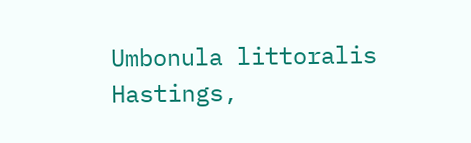Umbonula littoralis Hastings,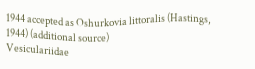1944 accepted as Oshurkovia littoralis (Hastings, 1944) (additional source)
Vesiculariidae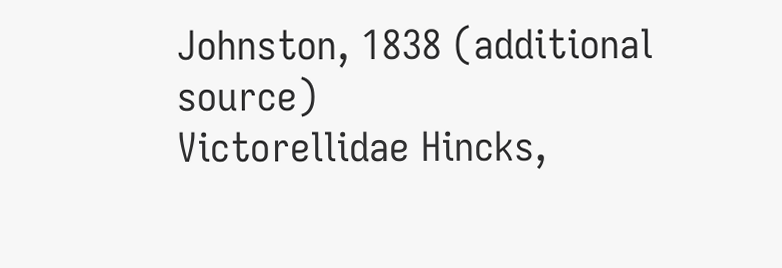Johnston, 1838 (additional source)
Victorellidae Hincks,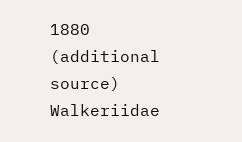1880 (additional source)
Walkeriidae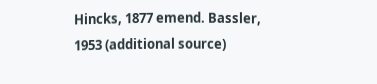Hincks, 1877 emend. Bassler, 1953 (additional source)